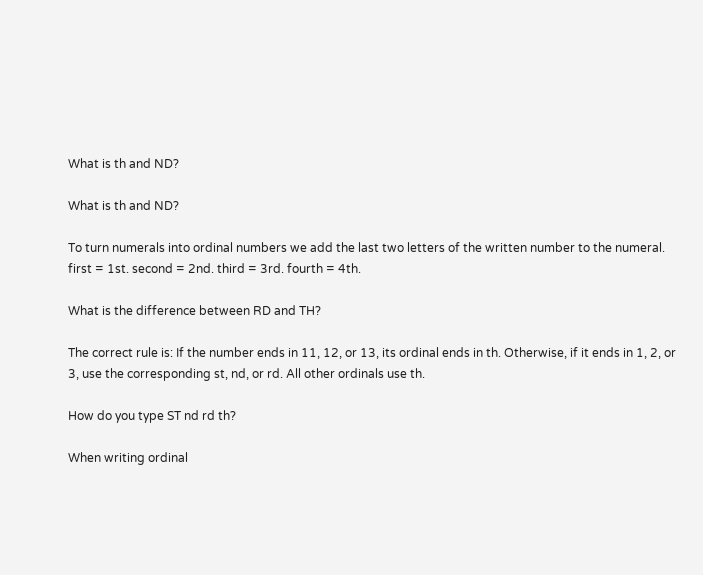What is th and ND?

What is th and ND?

To turn numerals into ordinal numbers we add the last two letters of the written number to the numeral. first = 1st. second = 2nd. third = 3rd. fourth = 4th.

What is the difference between RD and TH?

The correct rule is: If the number ends in 11, 12, or 13, its ordinal ends in th. Otherwise, if it ends in 1, 2, or 3, use the corresponding st, nd, or rd. All other ordinals use th.

How do you type ST nd rd th?

When writing ordinal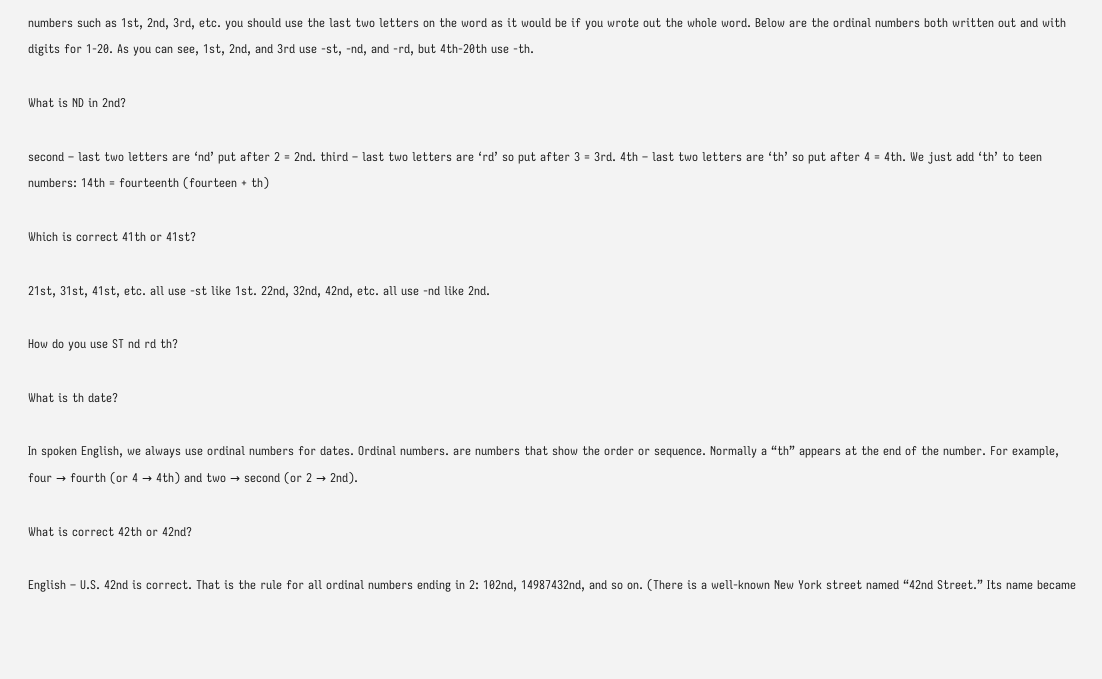numbers such as 1st, 2nd, 3rd, etc. you should use the last two letters on the word as it would be if you wrote out the whole word. Below are the ordinal numbers both written out and with digits for 1-20. As you can see, 1st, 2nd, and 3rd use -st, -nd, and -rd, but 4th-20th use -th.

What is ND in 2nd?

second – last two letters are ‘nd’ put after 2 = 2nd. third – last two letters are ‘rd’ so put after 3 = 3rd. 4th – last two letters are ‘th’ so put after 4 = 4th. We just add ‘th’ to teen numbers: 14th = fourteenth (fourteen + th)

Which is correct 41th or 41st?

21st, 31st, 41st, etc. all use -st like 1st. 22nd, 32nd, 42nd, etc. all use -nd like 2nd.

How do you use ST nd rd th?

What is th date?

In spoken English, we always use ordinal numbers for dates. Ordinal numbers. are numbers that show the order or sequence. Normally a “th” appears at the end of the number. For example, four → fourth (or 4 → 4th) and two → second (or 2 → 2nd).

What is correct 42th or 42nd?

English – U.S. 42nd is correct. That is the rule for all ordinal numbers ending in 2: 102nd, 14987432nd, and so on. (There is a well-known New York street named “42nd Street.” Its name became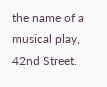the name of a musical play, 42nd Street.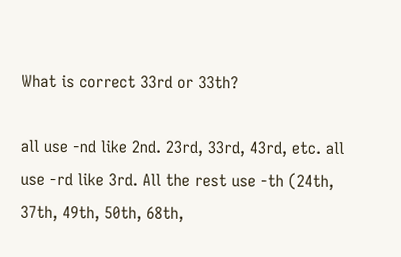What is correct 33rd or 33th?

all use -nd like 2nd. 23rd, 33rd, 43rd, etc. all use -rd like 3rd. All the rest use -th (24th, 37th, 49th, 50th, 68th,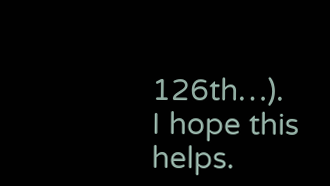126th…). I hope this helps.